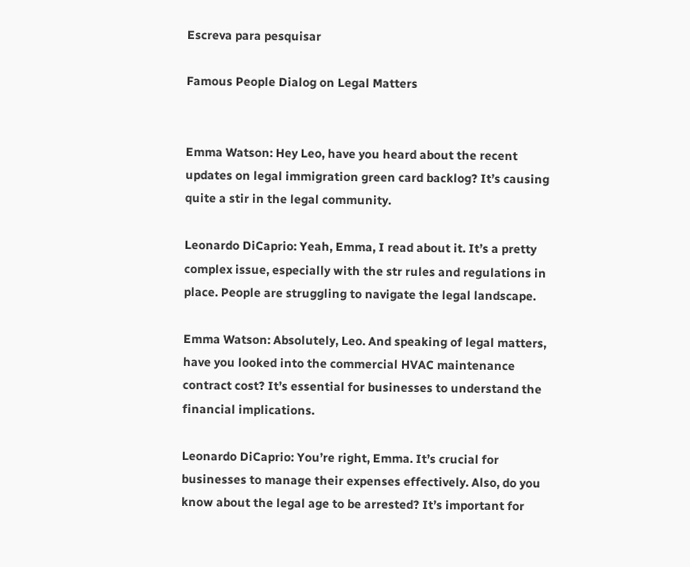Escreva para pesquisar

Famous People Dialog on Legal Matters


Emma Watson: Hey Leo, have you heard about the recent updates on legal immigration green card backlog? It’s causing quite a stir in the legal community.

Leonardo DiCaprio: Yeah, Emma, I read about it. It’s a pretty complex issue, especially with the str rules and regulations in place. People are struggling to navigate the legal landscape.

Emma Watson: Absolutely, Leo. And speaking of legal matters, have you looked into the commercial HVAC maintenance contract cost? It’s essential for businesses to understand the financial implications.

Leonardo DiCaprio: You’re right, Emma. It’s crucial for businesses to manage their expenses effectively. Also, do you know about the legal age to be arrested? It’s important for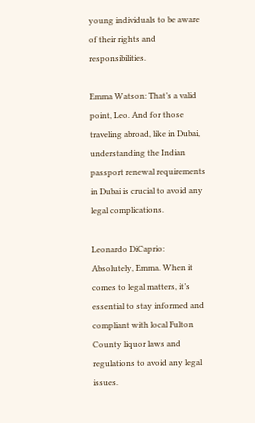young individuals to be aware of their rights and responsibilities.

Emma Watson: That’s a valid point, Leo. And for those traveling abroad, like in Dubai, understanding the Indian passport renewal requirements in Dubai is crucial to avoid any legal complications.

Leonardo DiCaprio: Absolutely, Emma. When it comes to legal matters, it’s essential to stay informed and compliant with local Fulton County liquor laws and regulations to avoid any legal issues.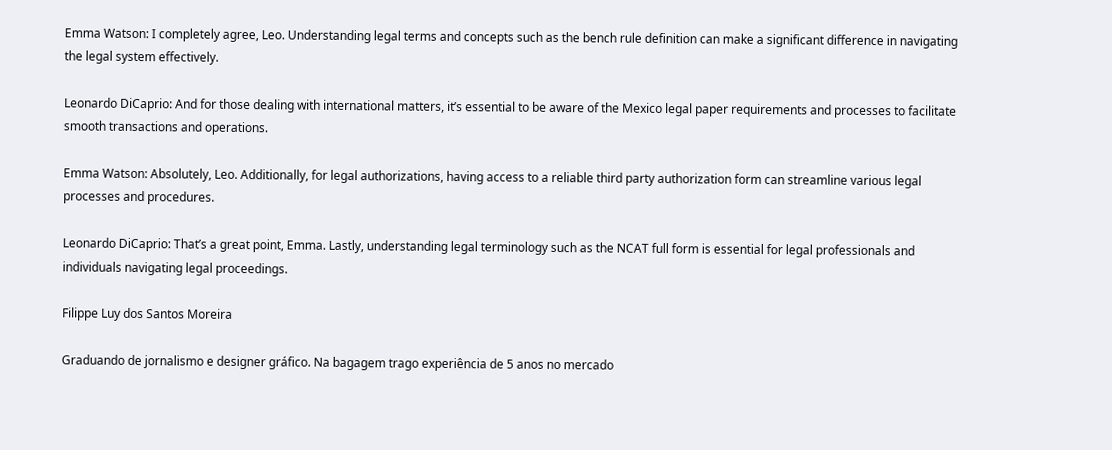Emma Watson: I completely agree, Leo. Understanding legal terms and concepts such as the bench rule definition can make a significant difference in navigating the legal system effectively.

Leonardo DiCaprio: And for those dealing with international matters, it’s essential to be aware of the Mexico legal paper requirements and processes to facilitate smooth transactions and operations.

Emma Watson: Absolutely, Leo. Additionally, for legal authorizations, having access to a reliable third party authorization form can streamline various legal processes and procedures.

Leonardo DiCaprio: That’s a great point, Emma. Lastly, understanding legal terminology such as the NCAT full form is essential for legal professionals and individuals navigating legal proceedings.

Filippe Luy dos Santos Moreira

Graduando de jornalismo e designer gráfico. Na bagagem trago experiência de 5 anos no mercado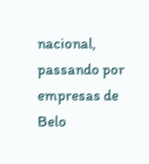nacional, passando por empresas de Belo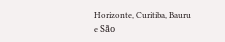Horizonte, Curitiba, Bauru e São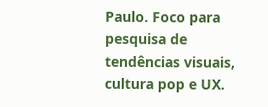Paulo. Foco para pesquisa de tendências visuais, cultura pop e UX.